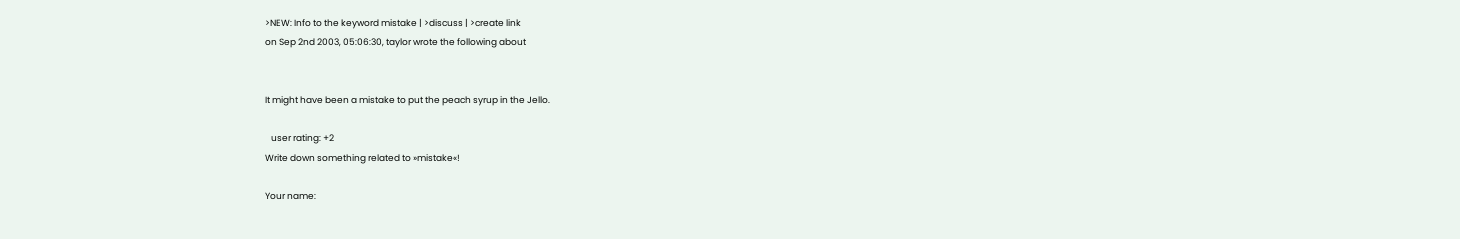>NEW: Info to the keyword mistake | >discuss | >create link
on Sep 2nd 2003, 05:06:30, taylor wrote the following about


It might have been a mistake to put the peach syrup in the Jello.

   user rating: +2
Write down something related to »mistake«!

Your name: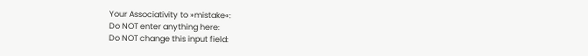Your Associativity to »mistake«:
Do NOT enter anything here:
Do NOT change this input field: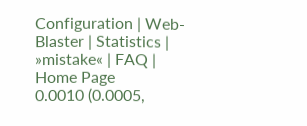Configuration | Web-Blaster | Statistics | »mistake« | FAQ | Home Page
0.0010 (0.0005,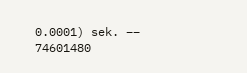0.0001) sek. –– 74601480